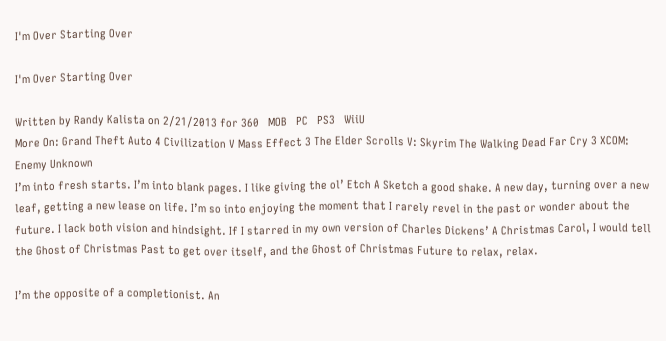I'm Over Starting Over

I'm Over Starting Over

Written by Randy Kalista on 2/21/2013 for 360   MOB   PC   PS3   WiiU
More On: Grand Theft Auto 4 Civilization V Mass Effect 3 The Elder Scrolls V: Skyrim The Walking Dead Far Cry 3 XCOM: Enemy Unknown
I’m into fresh starts. I’m into blank pages. I like giving the ol’ Etch A Sketch a good shake. A new day, turning over a new leaf, getting a new lease on life. I’m so into enjoying the moment that I rarely revel in the past or wonder about the future. I lack both vision and hindsight. If I starred in my own version of Charles Dickens’ A Christmas Carol, I would tell the Ghost of Christmas Past to get over itself, and the Ghost of Christmas Future to relax, relax.

I’m the opposite of a completionist. An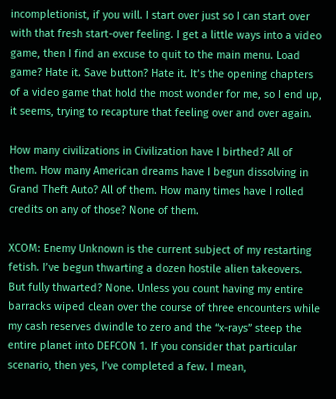incompletionist, if you will. I start over just so I can start over with that fresh start-over feeling. I get a little ways into a video game, then I find an excuse to quit to the main menu. Load game? Hate it. Save button? Hate it. It’s the opening chapters of a video game that hold the most wonder for me, so I end up, it seems, trying to recapture that feeling over and over again.

How many civilizations in Civilization have I birthed? All of them. How many American dreams have I begun dissolving in Grand Theft Auto? All of them. How many times have I rolled credits on any of those? None of them.

XCOM: Enemy Unknown is the current subject of my restarting fetish. I’ve begun thwarting a dozen hostile alien takeovers. But fully thwarted? None. Unless you count having my entire barracks wiped clean over the course of three encounters while my cash reserves dwindle to zero and the “x-rays” steep the entire planet into DEFCON 1. If you consider that particular scenario, then yes, I’ve completed a few. I mean,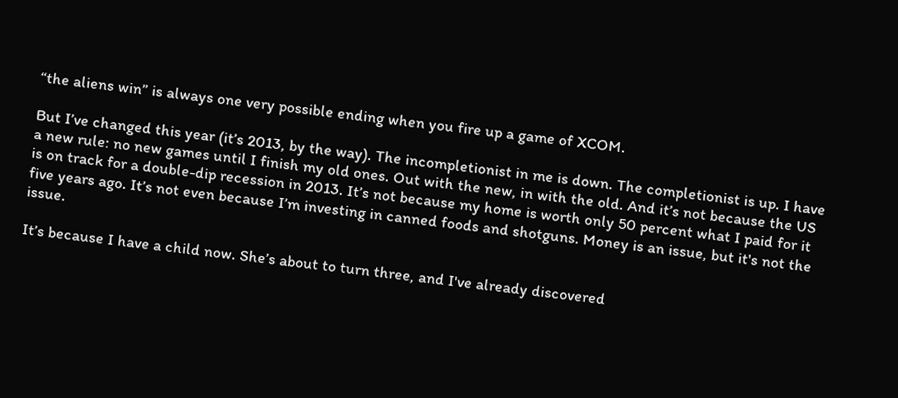“the aliens win” is always one very possible ending when you fire up a game of XCOM.

But I’ve changed this year (it’s 2013, by the way). The incompletionist in me is down. The completionist is up. I have a new rule: no new games until I finish my old ones. Out with the new, in with the old. And it’s not because the US is on track for a double-dip recession in 2013. It’s not because my home is worth only 50 percent what I paid for it five years ago. It’s not even because I’m investing in canned foods and shotguns. Money is an issue, but it's not the issue.

It’s because I have a child now. She’s about to turn three, and I've already discovered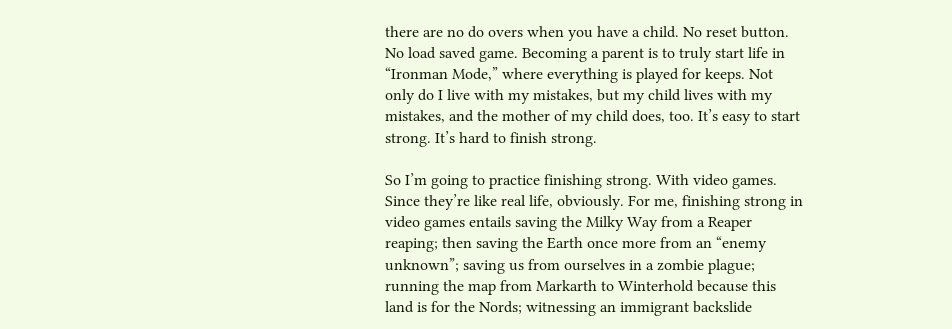there are no do overs when you have a child. No reset button. No load saved game. Becoming a parent is to truly start life in “Ironman Mode,” where everything is played for keeps. Not only do I live with my mistakes, but my child lives with my mistakes, and the mother of my child does, too. It’s easy to start strong. It’s hard to finish strong.

So I’m going to practice finishing strong. With video games. Since they’re like real life, obviously. For me, finishing strong in video games entails saving the Milky Way from a Reaper reaping; then saving the Earth once more from an “enemy unknown”; saving us from ourselves in a zombie plague; running the map from Markarth to Winterhold because this land is for the Nords; witnessing an immigrant backslide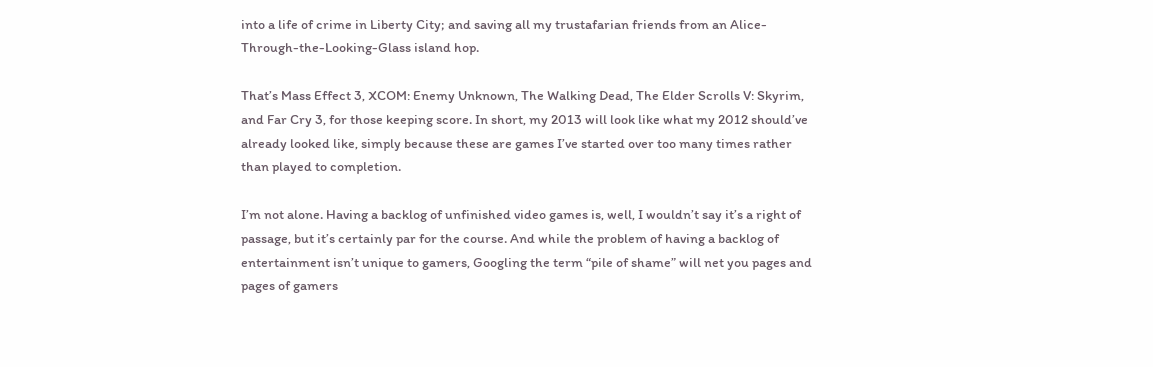into a life of crime in Liberty City; and saving all my trustafarian friends from an Alice-Through-the-Looking-Glass island hop.

That’s Mass Effect 3, XCOM: Enemy Unknown, The Walking Dead, The Elder Scrolls V: Skyrim, and Far Cry 3, for those keeping score. In short, my 2013 will look like what my 2012 should’ve already looked like, simply because these are games I’ve started over too many times rather than played to completion.

I’m not alone. Having a backlog of unfinished video games is, well, I wouldn’t say it’s a right of passage, but it’s certainly par for the course. And while the problem of having a backlog of entertainment isn’t unique to gamers, Googling the term “pile of shame” will net you pages and pages of gamers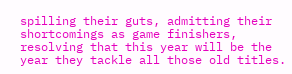spilling their guts, admitting their shortcomings as game finishers, resolving that this year will be the year they tackle all those old titles.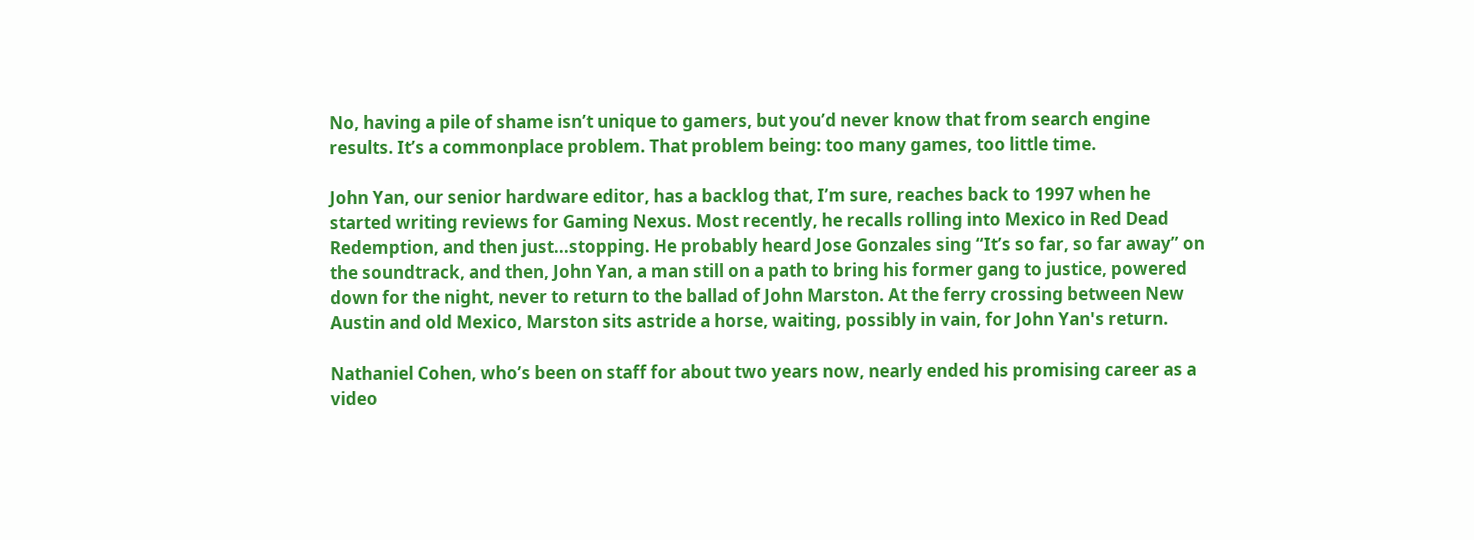No, having a pile of shame isn’t unique to gamers, but you’d never know that from search engine results. It’s a commonplace problem. That problem being: too many games, too little time.

John Yan, our senior hardware editor, has a backlog that, I’m sure, reaches back to 1997 when he started writing reviews for Gaming Nexus. Most recently, he recalls rolling into Mexico in Red Dead Redemption, and then just...stopping. He probably heard Jose Gonzales sing “It’s so far, so far away” on the soundtrack, and then, John Yan, a man still on a path to bring his former gang to justice, powered down for the night, never to return to the ballad of John Marston. At the ferry crossing between New Austin and old Mexico, Marston sits astride a horse, waiting, possibly in vain, for John Yan's return.

Nathaniel Cohen, who’s been on staff for about two years now, nearly ended his promising career as a video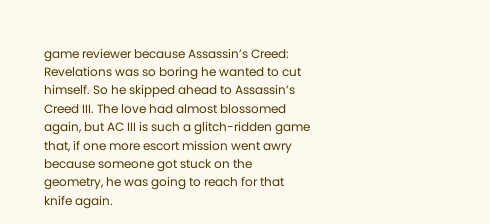game reviewer because Assassin’s Creed: Revelations was so boring he wanted to cut himself. So he skipped ahead to Assassin’s Creed III. The love had almost blossomed again, but AC III is such a glitch-ridden game that, if one more escort mission went awry because someone got stuck on the geometry, he was going to reach for that knife again.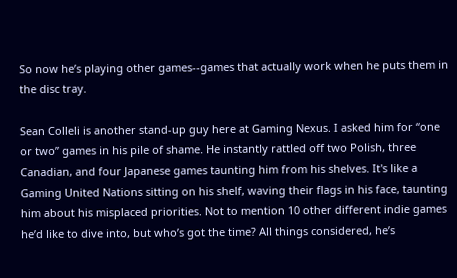So now he’s playing other games--games that actually work when he puts them in the disc tray.

Sean Colleli is another stand-up guy here at Gaming Nexus. I asked him for “one or two” games in his pile of shame. He instantly rattled off two Polish, three Canadian, and four Japanese games taunting him from his shelves. It's like a Gaming United Nations sitting on his shelf, waving their flags in his face, taunting him about his misplaced priorities. Not to mention 10 other different indie games he’d like to dive into, but who’s got the time? All things considered, he’s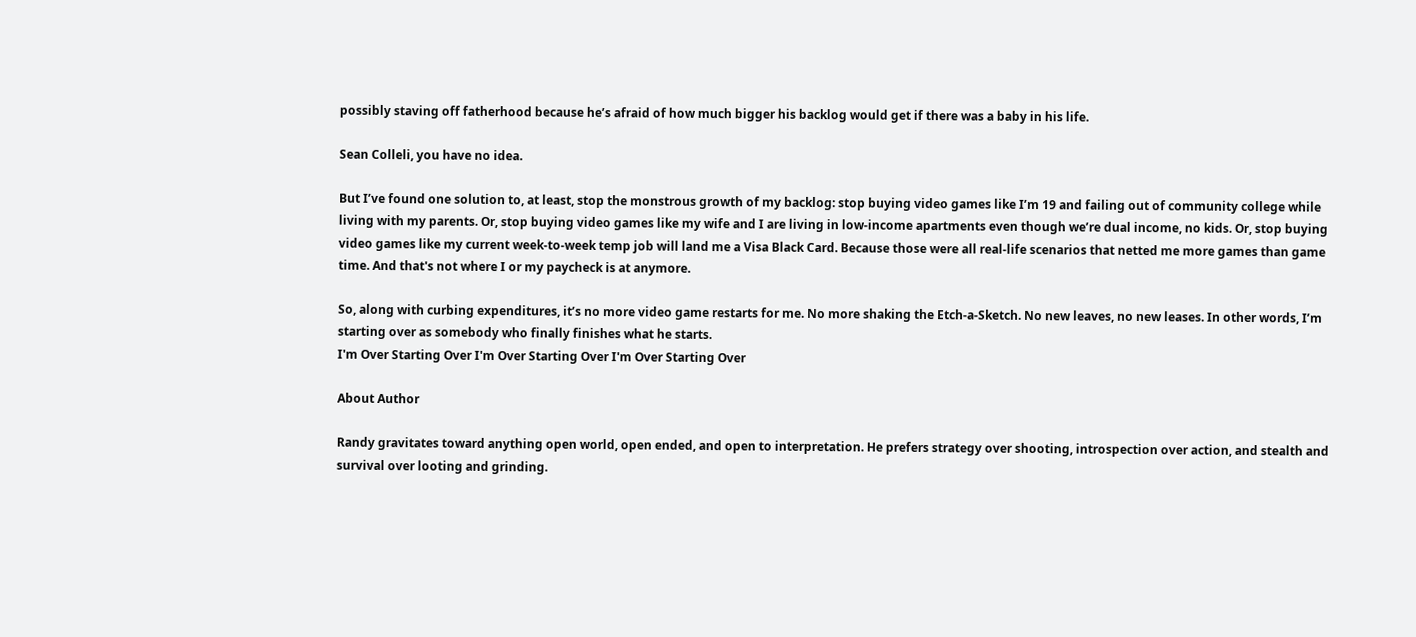possibly staving off fatherhood because he’s afraid of how much bigger his backlog would get if there was a baby in his life.

Sean Colleli, you have no idea.

But I’ve found one solution to, at least, stop the monstrous growth of my backlog: stop buying video games like I’m 19 and failing out of community college while living with my parents. Or, stop buying video games like my wife and I are living in low-income apartments even though we’re dual income, no kids. Or, stop buying video games like my current week-to-week temp job will land me a Visa Black Card. Because those were all real-life scenarios that netted me more games than game time. And that's not where I or my paycheck is at anymore.

So, along with curbing expenditures, it’s no more video game restarts for me. No more shaking the Etch-a-Sketch. No new leaves, no new leases. In other words, I’m starting over as somebody who finally finishes what he starts.
I'm Over Starting Over I'm Over Starting Over I'm Over Starting Over

About Author

Randy gravitates toward anything open world, open ended, and open to interpretation. He prefers strategy over shooting, introspection over action, and stealth and survival over looting and grinding.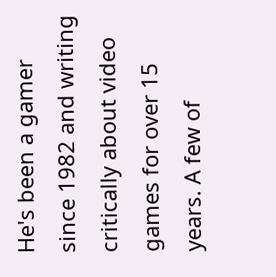He's been a gamer since 1982 and writing critically about video games for over 15 years. A few of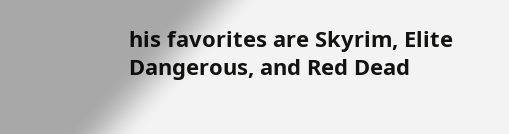his favorites are Skyrim, Elite Dangerous, and Red Dead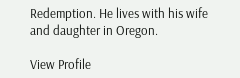Redemption. He lives with his wife and daughter in Oregon.

View Profile